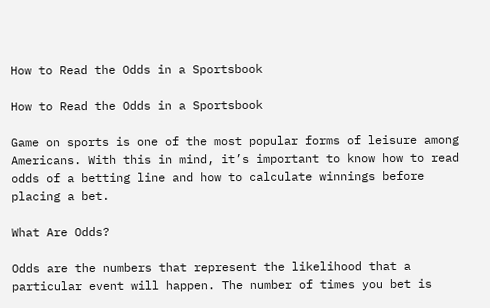How to Read the Odds in a Sportsbook

How to Read the Odds in a Sportsbook

Game on sports is one of the most popular forms of leisure among Americans. With this in mind, it’s important to know how to read odds of a betting line and how to calculate winnings before placing a bet.

What Are Odds?

Odds are the numbers that represent the likelihood that a particular event will happen. The number of times you bet is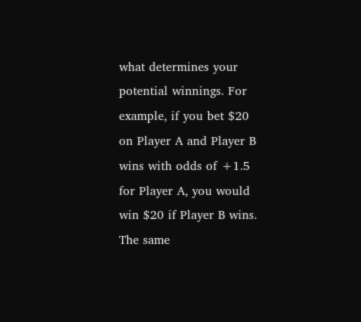what determines your potential winnings. For example, if you bet $20 on Player A and Player B wins with odds of +1.5 for Player A, you would win $20 if Player B wins. The same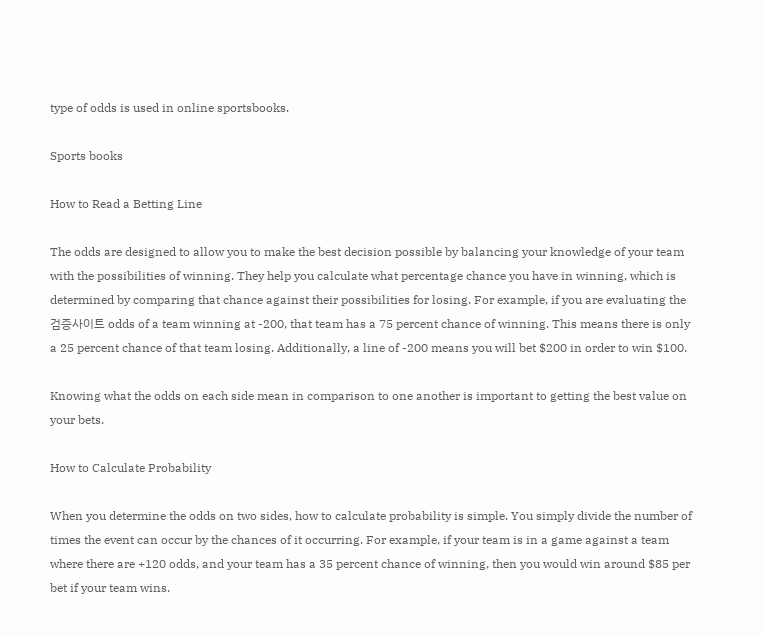type of odds is used in online sportsbooks.

Sports books

How to Read a Betting Line

The odds are designed to allow you to make the best decision possible by balancing your knowledge of your team with the possibilities of winning. They help you calculate what percentage chance you have in winning, which is determined by comparing that chance against their possibilities for losing. For example, if you are evaluating the 검증사이트 odds of a team winning at -200, that team has a 75 percent chance of winning. This means there is only a 25 percent chance of that team losing. Additionally, a line of -200 means you will bet $200 in order to win $100.

Knowing what the odds on each side mean in comparison to one another is important to getting the best value on your bets.

How to Calculate Probability

When you determine the odds on two sides, how to calculate probability is simple. You simply divide the number of times the event can occur by the chances of it occurring. For example, if your team is in a game against a team where there are +120 odds, and your team has a 35 percent chance of winning, then you would win around $85 per bet if your team wins.